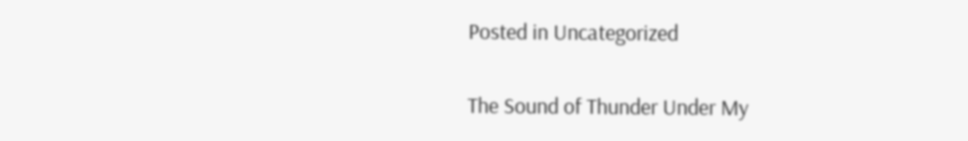Posted in Uncategorized

The Sound of Thunder Under My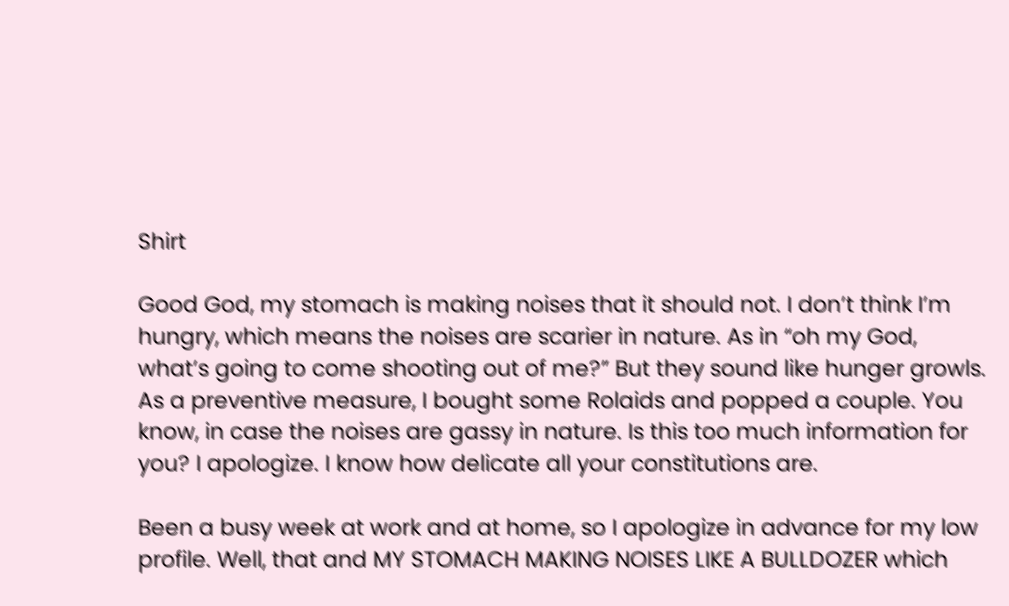Shirt

Good God, my stomach is making noises that it should not. I don’t think I’m hungry, which means the noises are scarier in nature. As in “oh my God, what’s going to come shooting out of me?” But they sound like hunger growls. As a preventive measure, I bought some Rolaids and popped a couple. You know, in case the noises are gassy in nature. Is this too much information for you? I apologize. I know how delicate all your constitutions are.

Been a busy week at work and at home, so I apologize in advance for my low profile. Well, that and MY STOMACH MAKING NOISES LIKE A BULLDOZER which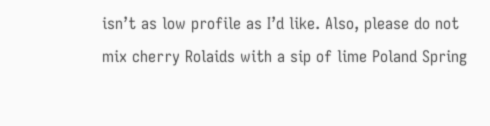isn’t as low profile as I’d like. Also, please do not mix cherry Rolaids with a sip of lime Poland Spring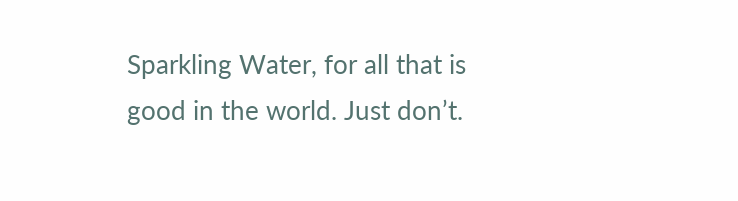Sparkling Water, for all that is good in the world. Just don’t.